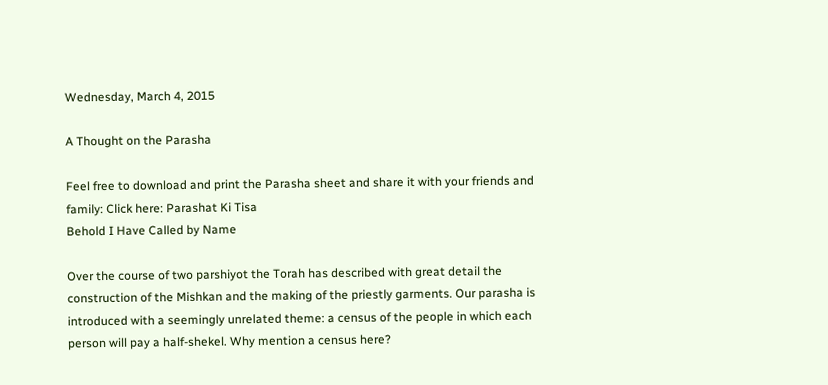Wednesday, March 4, 2015

A Thought on the Parasha

Feel free to download and print the Parasha sheet and share it with your friends and family: Click here: Parashat Ki Tisa
Behold I Have Called by Name

Over the course of two parshiyot the Torah has described with great detail the construction of the Mishkan and the making of the priestly garments. Our parasha is introduced with a seemingly unrelated theme: a census of the people in which each person will pay a half-shekel. Why mention a census here?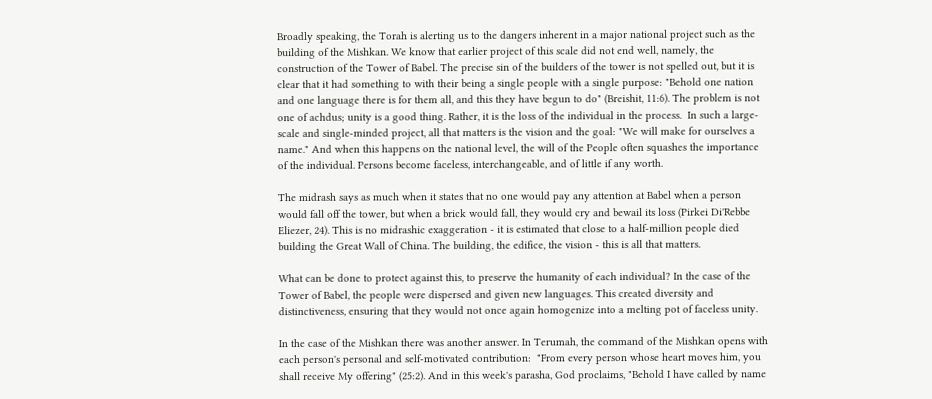Broadly speaking, the Torah is alerting us to the dangers inherent in a major national project such as the building of the Mishkan. We know that earlier project of this scale did not end well, namely, the construction of the Tower of Babel. The precise sin of the builders of the tower is not spelled out, but it is clear that it had something to with their being a single people with a single purpose: "Behold one nation and one language there is for them all, and this they have begun to do" (Breishit, 11:6). The problem is not one of achdus; unity is a good thing. Rather, it is the loss of the individual in the process.  In such a large-scale and single-minded project, all that matters is the vision and the goal: "We will make for ourselves a name." And when this happens on the national level, the will of the People often squashes the importance of the individual. Persons become faceless, interchangeable, and of little if any worth.

The midrash says as much when it states that no one would pay any attention at Babel when a person would fall off the tower, but when a brick would fall, they would cry and bewail its loss (Pirkei Di'Rebbe Eliezer, 24). This is no midrashic exaggeration - it is estimated that close to a half-million people died building the Great Wall of China. The building, the edifice, the vision - this is all that matters.

What can be done to protect against this, to preserve the humanity of each individual? In the case of the Tower of Babel, the people were dispersed and given new languages. This created diversity and distinctiveness, ensuring that they would not once again homogenize into a melting pot of faceless unity.

In the case of the Mishkan there was another answer. In Terumah, the command of the Mishkan opens with each person's personal and self-motivated contribution:  "From every person whose heart moves him, you shall receive My offering" (25:2). And in this week's parasha, God proclaims, "Behold I have called by name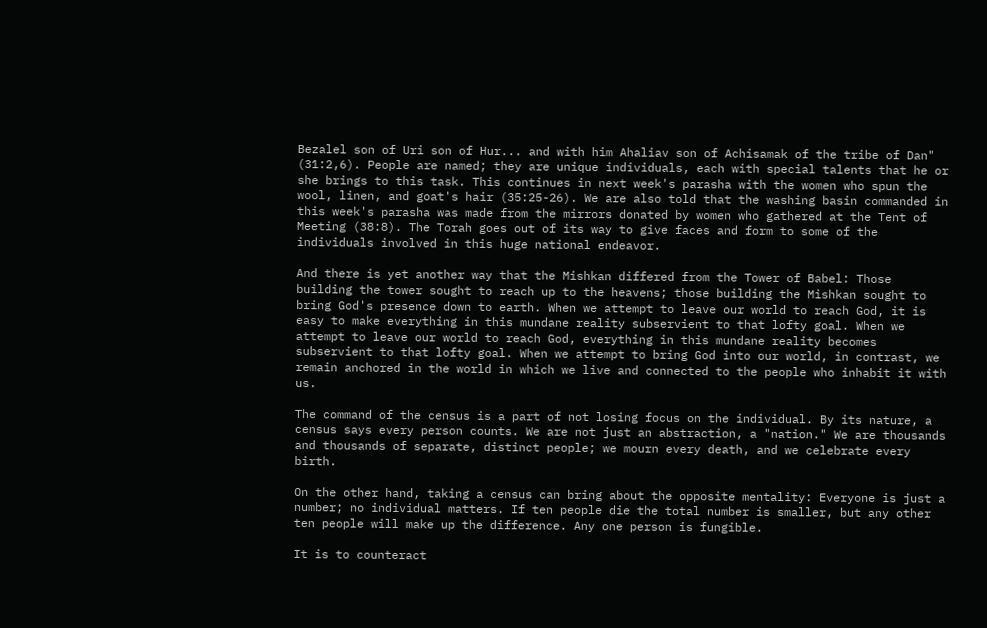Bezalel son of Uri son of Hur... and with him Ahaliav son of Achisamak of the tribe of Dan" (31:2,6). People are named; they are unique individuals, each with special talents that he or she brings to this task. This continues in next week's parasha with the women who spun the wool, linen, and goat's hair (35:25-26). We are also told that the washing basin commanded in this week's parasha was made from the mirrors donated by women who gathered at the Tent of Meeting (38:8). The Torah goes out of its way to give faces and form to some of the individuals involved in this huge national endeavor.

And there is yet another way that the Mishkan differed from the Tower of Babel: Those building the tower sought to reach up to the heavens; those building the Mishkan sought to bring God's presence down to earth. When we attempt to leave our world to reach God, it is easy to make everything in this mundane reality subservient to that lofty goal. When we attempt to leave our world to reach God, everything in this mundane reality becomes subservient to that lofty goal. When we attempt to bring God into our world, in contrast, we remain anchored in the world in which we live and connected to the people who inhabit it with us.

The command of the census is a part of not losing focus on the individual. By its nature, a census says every person counts. We are not just an abstraction, a "nation." We are thousands and thousands of separate, distinct people; we mourn every death, and we celebrate every birth.

On the other hand, taking a census can bring about the opposite mentality: Everyone is just a number; no individual matters. If ten people die the total number is smaller, but any other ten people will make up the difference. Any one person is fungible.

It is to counteract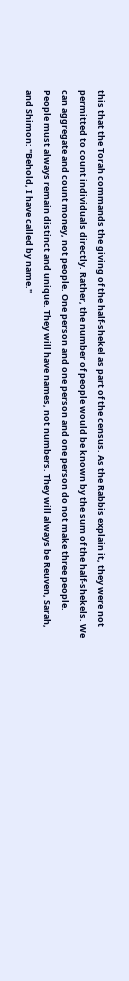this that the Torah commands the giving of the half-shekel as part of the census. As the Rabbis explain it, they were not permitted to count individuals directly. Rather, the number of people would be known by the sum of the half-shekels. We can aggregate and count money, not people. One person and one person and one person do not make three people. People must always remain distinct and unique. They will have names, not numbers. They will always be Reuven, Sarah, and Shimon: "Behold, I have called by name."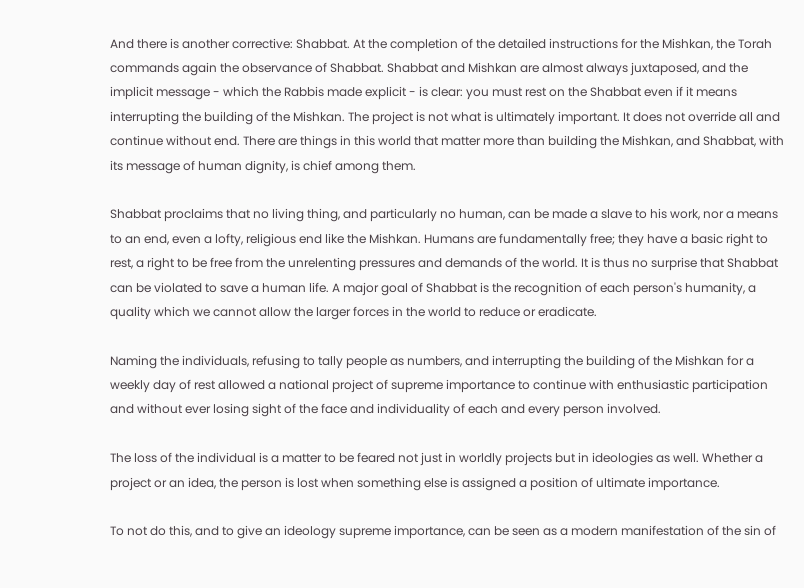And there is another corrective: Shabbat. At the completion of the detailed instructions for the Mishkan, the Torah commands again the observance of Shabbat. Shabbat and Mishkan are almost always juxtaposed, and the implicit message - which the Rabbis made explicit - is clear: you must rest on the Shabbat even if it means interrupting the building of the Mishkan. The project is not what is ultimately important. It does not override all and continue without end. There are things in this world that matter more than building the Mishkan, and Shabbat, with its message of human dignity, is chief among them.

Shabbat proclaims that no living thing, and particularly no human, can be made a slave to his work, nor a means to an end, even a lofty, religious end like the Mishkan. Humans are fundamentally free; they have a basic right to rest, a right to be free from the unrelenting pressures and demands of the world. It is thus no surprise that Shabbat can be violated to save a human life. A major goal of Shabbat is the recognition of each person's humanity, a quality which we cannot allow the larger forces in the world to reduce or eradicate.

Naming the individuals, refusing to tally people as numbers, and interrupting the building of the Mishkan for a weekly day of rest allowed a national project of supreme importance to continue with enthusiastic participation and without ever losing sight of the face and individuality of each and every person involved.

The loss of the individual is a matter to be feared not just in worldly projects but in ideologies as well. Whether a project or an idea, the person is lost when something else is assigned a position of ultimate importance.

To not do this, and to give an ideology supreme importance, can be seen as a modern manifestation of the sin of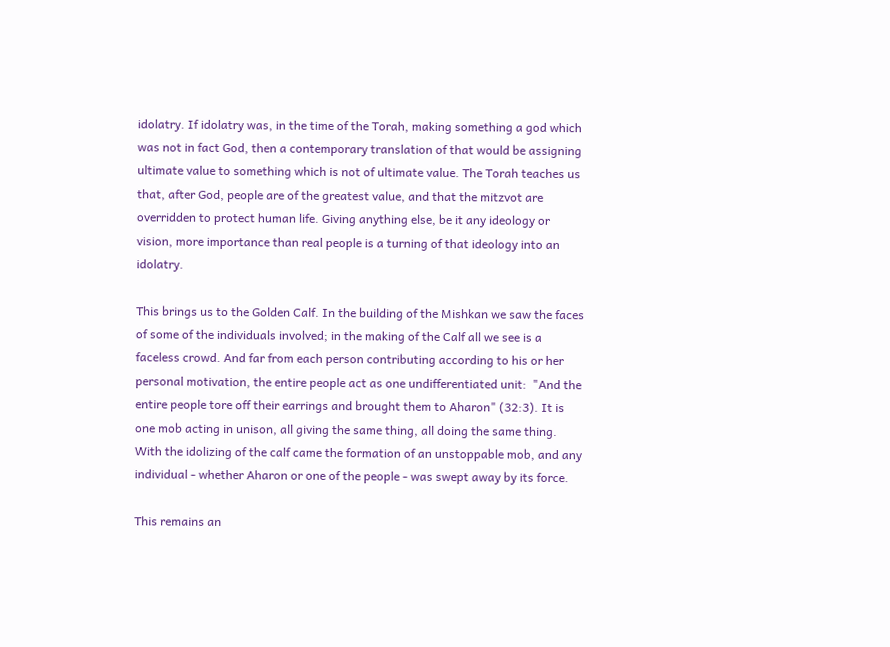idolatry. If idolatry was, in the time of the Torah, making something a god which was not in fact God, then a contemporary translation of that would be assigning ultimate value to something which is not of ultimate value. The Torah teaches us that, after God, people are of the greatest value, and that the mitzvot are overridden to protect human life. Giving anything else, be it any ideology or vision, more importance than real people is a turning of that ideology into an idolatry.

This brings us to the Golden Calf. In the building of the Mishkan we saw the faces of some of the individuals involved; in the making of the Calf all we see is a faceless crowd. And far from each person contributing according to his or her personal motivation, the entire people act as one undifferentiated unit:  "And the entire people tore off their earrings and brought them to Aharon" (32:3). It is one mob acting in unison, all giving the same thing, all doing the same thing. With the idolizing of the calf came the formation of an unstoppable mob, and any individual - whether Aharon or one of the people - was swept away by its force.

This remains an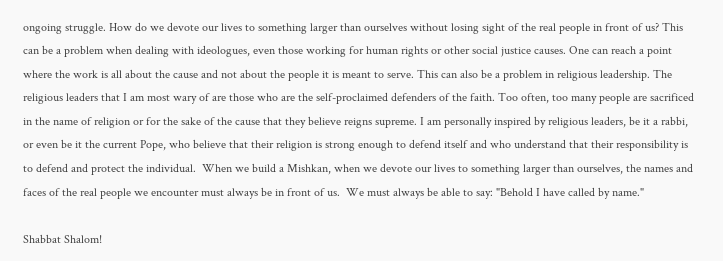ongoing struggle. How do we devote our lives to something larger than ourselves without losing sight of the real people in front of us? This can be a problem when dealing with ideologues, even those working for human rights or other social justice causes. One can reach a point where the work is all about the cause and not about the people it is meant to serve. This can also be a problem in religious leadership. The religious leaders that I am most wary of are those who are the self-proclaimed defenders of the faith. Too often, too many people are sacrificed in the name of religion or for the sake of the cause that they believe reigns supreme. I am personally inspired by religious leaders, be it a rabbi, or even be it the current Pope, who believe that their religion is strong enough to defend itself and who understand that their responsibility is to defend and protect the individual.  When we build a Mishkan, when we devote our lives to something larger than ourselves, the names and faces of the real people we encounter must always be in front of us.  We must always be able to say: "Behold I have called by name."

Shabbat Shalom!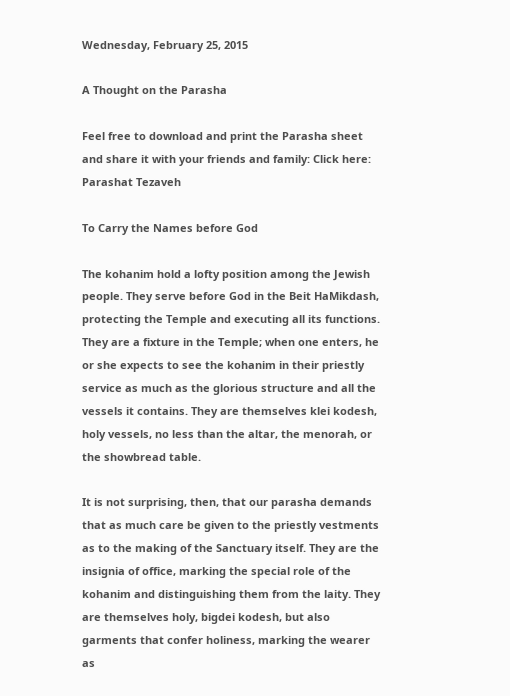Wednesday, February 25, 2015

A Thought on the Parasha

Feel free to download and print the Parasha sheet and share it with your friends and family: Click here: Parashat Tezaveh

To Carry the Names before God

The kohanim hold a lofty position among the Jewish people. They serve before God in the Beit HaMikdash, protecting the Temple and executing all its functions. They are a fixture in the Temple; when one enters, he or she expects to see the kohanim in their priestly service as much as the glorious structure and all the vessels it contains. They are themselves klei kodesh, holy vessels, no less than the altar, the menorah, or the showbread table.

It is not surprising, then, that our parasha demands that as much care be given to the priestly vestments as to the making of the Sanctuary itself. They are the insignia of office, marking the special role of the kohanim and distinguishing them from the laity. They are themselves holy, bigdei kodesh, but also garments that confer holiness, marking the wearer as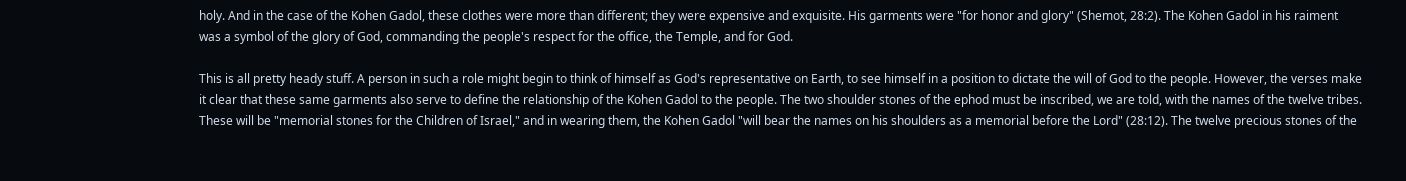holy. And in the case of the Kohen Gadol, these clothes were more than different; they were expensive and exquisite. His garments were "for honor and glory" (Shemot, 28:2). The Kohen Gadol in his raiment was a symbol of the glory of God, commanding the people's respect for the office, the Temple, and for God.

This is all pretty heady stuff. A person in such a role might begin to think of himself as God's representative on Earth, to see himself in a position to dictate the will of God to the people. However, the verses make it clear that these same garments also serve to define the relationship of the Kohen Gadol to the people. The two shoulder stones of the ephod must be inscribed, we are told, with the names of the twelve tribes. These will be "memorial stones for the Children of Israel," and in wearing them, the Kohen Gadol "will bear the names on his shoulders as a memorial before the Lord" (28:12). The twelve precious stones of the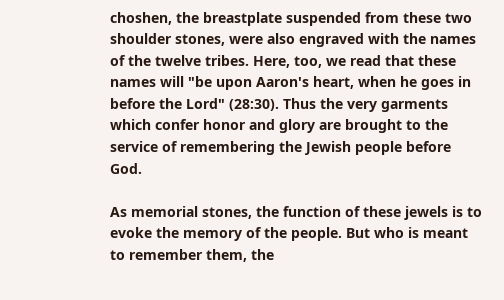choshen, the breastplate suspended from these two shoulder stones, were also engraved with the names of the twelve tribes. Here, too, we read that these names will "be upon Aaron's heart, when he goes in before the Lord" (28:30). Thus the very garments which confer honor and glory are brought to the service of remembering the Jewish people before God.

As memorial stones, the function of these jewels is to evoke the memory of the people. But who is meant to remember them, the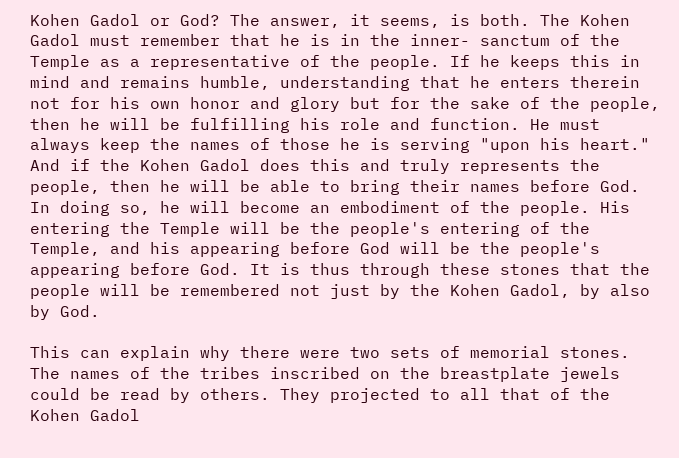Kohen Gadol or God? The answer, it seems, is both. The Kohen Gadol must remember that he is in the inner- sanctum of the Temple as a representative of the people. If he keeps this in mind and remains humble, understanding that he enters therein not for his own honor and glory but for the sake of the people, then he will be fulfilling his role and function. He must always keep the names of those he is serving "upon his heart." And if the Kohen Gadol does this and truly represents the people, then he will be able to bring their names before God. In doing so, he will become an embodiment of the people. His entering the Temple will be the people's entering of the Temple, and his appearing before God will be the people's appearing before God. It is thus through these stones that the people will be remembered not just by the Kohen Gadol, by also by God.

This can explain why there were two sets of memorial stones. The names of the tribes inscribed on the breastplate jewels could be read by others. They projected to all that of the Kohen Gadol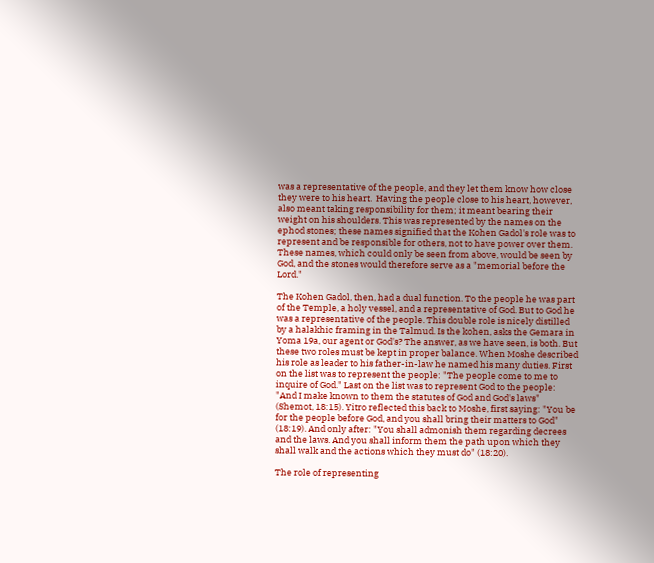was a representative of the people, and they let them know how close they were to his heart.  Having the people close to his heart, however, also meant taking responsibility for them; it meant bearing their weight on his shoulders. This was represented by the names on the ephod stones; these names signified that the Kohen Gadol's role was to represent and be responsible for others, not to have power over them. These names, which could only be seen from above, would be seen by God, and the stones would therefore serve as a "memorial before the Lord."

The Kohen Gadol, then, had a dual function. To the people he was part of the Temple, a holy vessel, and a representative of God. But to God he was a representative of the people. This double role is nicely distilled by a halakhic framing in the Talmud. Is the kohen, asks the Gemara in Yoma 19a, our agent or God's? The answer, as we have seen, is both. But these two roles must be kept in proper balance. When Moshe described his role as leader to his father-in-law he named his many duties. First on the list was to represent the people: "The people come to me to inquire of God." Last on the list was to represent God to the people: "And I make known to them the statutes of God and God's laws" (Shemot, 18:15). Yitro reflected this back to Moshe, first saying: "You be for the people before God, and you shall bring their matters to God" (18:19). And only after: "You shall admonish them regarding decrees and the laws. And you shall inform them the path upon which they shall walk and the actions which they must do" (18:20).

The role of representing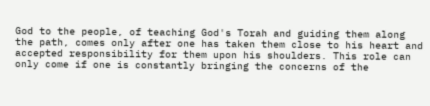God to the people, of teaching God's Torah and guiding them along the path, comes only after one has taken them close to his heart and accepted responsibility for them upon his shoulders. This role can only come if one is constantly bringing the concerns of the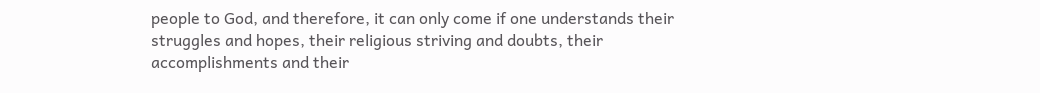people to God, and therefore, it can only come if one understands their struggles and hopes, their religious striving and doubts, their accomplishments and their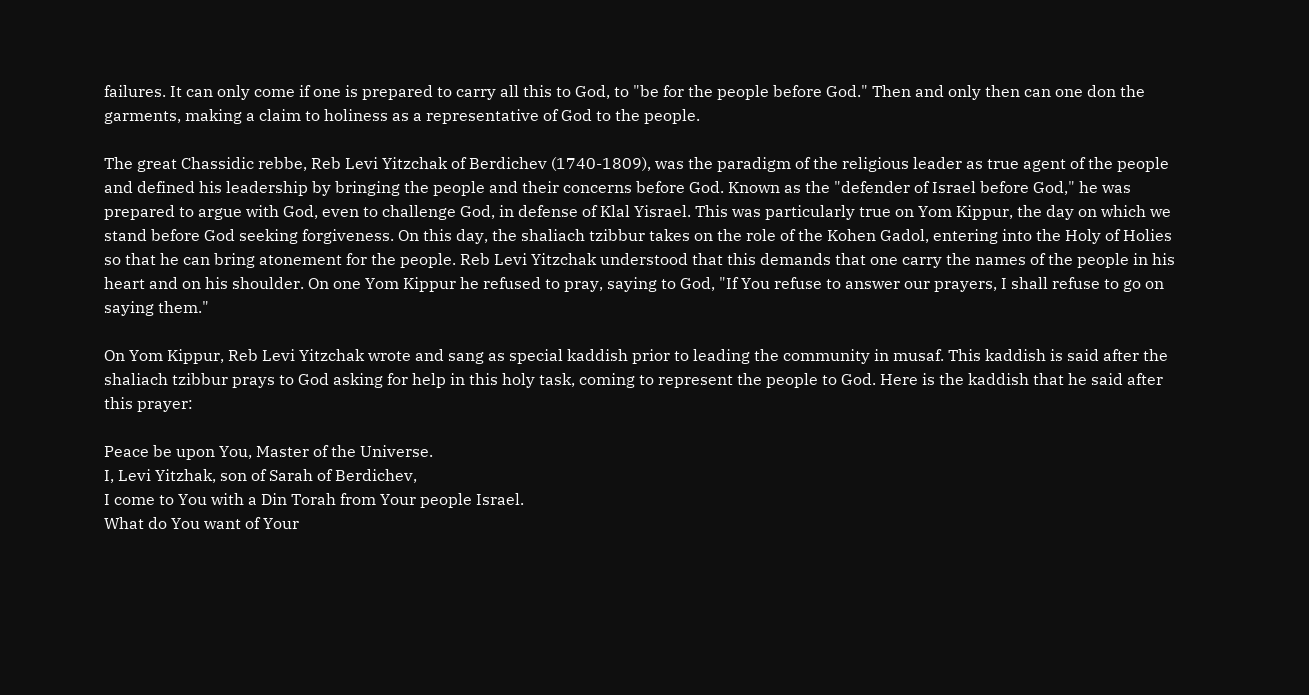failures. It can only come if one is prepared to carry all this to God, to "be for the people before God." Then and only then can one don the garments, making a claim to holiness as a representative of God to the people.

The great Chassidic rebbe, Reb Levi Yitzchak of Berdichev (1740-1809), was the paradigm of the religious leader as true agent of the people and defined his leadership by bringing the people and their concerns before God. Known as the "defender of Israel before God," he was prepared to argue with God, even to challenge God, in defense of Klal Yisrael. This was particularly true on Yom Kippur, the day on which we stand before God seeking forgiveness. On this day, the shaliach tzibbur takes on the role of the Kohen Gadol, entering into the Holy of Holies so that he can bring atonement for the people. Reb Levi Yitzchak understood that this demands that one carry the names of the people in his heart and on his shoulder. On one Yom Kippur he refused to pray, saying to God, "If You refuse to answer our prayers, I shall refuse to go on saying them."

On Yom Kippur, Reb Levi Yitzchak wrote and sang as special kaddish prior to leading the community in musaf. This kaddish is said after the shaliach tzibbur prays to God asking for help in this holy task, coming to represent the people to God. Here is the kaddish that he said after this prayer:

Peace be upon You, Master of the Universe.
I, Levi Yitzhak, son of Sarah of Berdichev,
I come to You with a Din Torah from Your people Israel.
What do You want of Your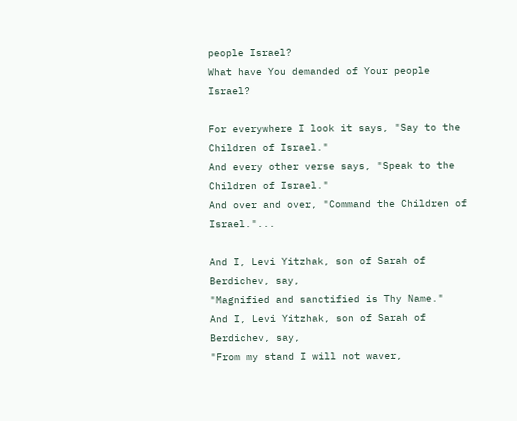people Israel?
What have You demanded of Your people Israel?

For everywhere I look it says, "Say to the Children of Israel."
And every other verse says, "Speak to the Children of Israel."
And over and over, "Command the Children of Israel."...

And I, Levi Yitzhak, son of Sarah of Berdichev, say,
"Magnified and sanctified is Thy Name."
And I, Levi Yitzhak, son of Sarah of Berdichev, say,
"From my stand I will not waver,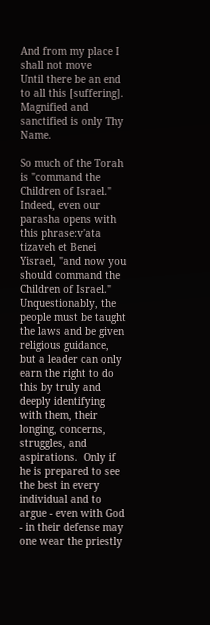And from my place I shall not move
Until there be an end to all this [suffering].
Magnified and sanctified is only Thy Name.

So much of the Torah is "command the Children of Israel." Indeed, even our
parasha opens with this phrase:v'ata tizaveh et Benei Yisrael, "and now you should command the Children of Israel." Unquestionably, the people must be taught the laws and be given religious guidance, but a leader can only earn the right to do this by truly and deeply identifying with them, their longing, concerns, struggles, and aspirations.  Only if he is prepared to see the best in every individual and to argue - even with God - in their defense may one wear the priestly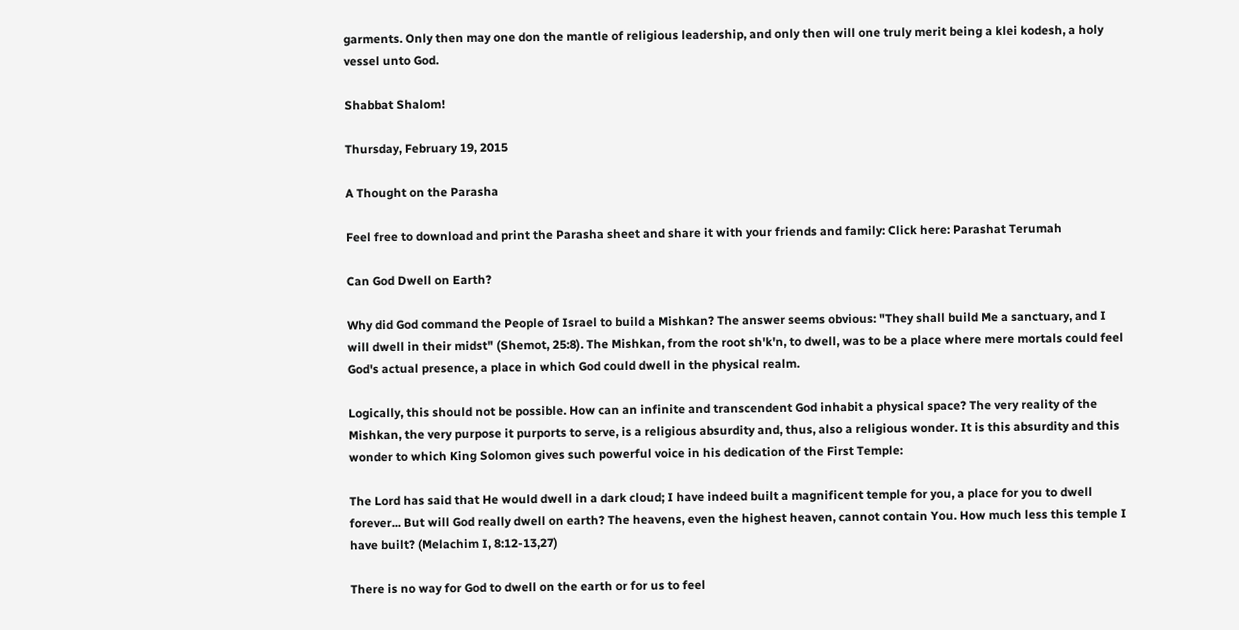garments. Only then may one don the mantle of religious leadership, and only then will one truly merit being a klei kodesh, a holy vessel unto God.

Shabbat Shalom!

Thursday, February 19, 2015

A Thought on the Parasha

Feel free to download and print the Parasha sheet and share it with your friends and family: Click here: Parashat Terumah

Can God Dwell on Earth?

Why did God command the People of Israel to build a Mishkan? The answer seems obvious: "They shall build Me a sanctuary, and I will dwell in their midst" (Shemot, 25:8). The Mishkan, from the root sh'k'n, to dwell, was to be a place where mere mortals could feel God's actual presence, a place in which God could dwell in the physical realm.

Logically, this should not be possible. How can an infinite and transcendent God inhabit a physical space? The very reality of the Mishkan, the very purpose it purports to serve, is a religious absurdity and, thus, also a religious wonder. It is this absurdity and this wonder to which King Solomon gives such powerful voice in his dedication of the First Temple:

The Lord has said that He would dwell in a dark cloud; I have indeed built a magnificent temple for you, a place for you to dwell forever... But will God really dwell on earth? The heavens, even the highest heaven, cannot contain You. How much less this temple I have built? (Melachim I, 8:12-13,27)

There is no way for God to dwell on the earth or for us to feel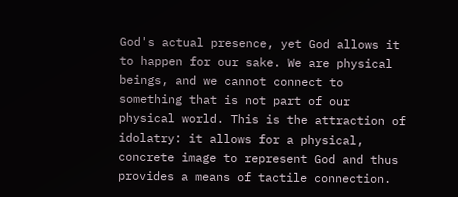God's actual presence, yet God allows it to happen for our sake. We are physical beings, and we cannot connect to something that is not part of our physical world. This is the attraction of idolatry: it allows for a physical, concrete image to represent God and thus provides a means of tactile connection.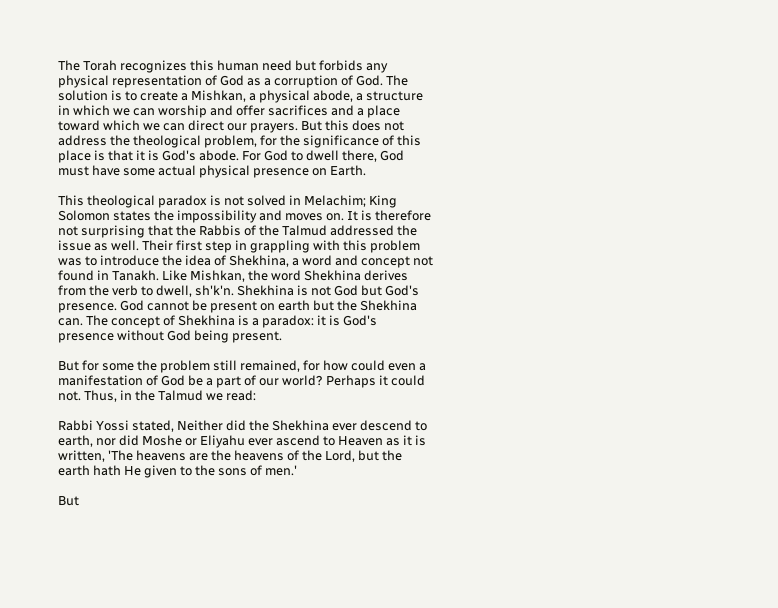The Torah recognizes this human need but forbids any physical representation of God as a corruption of God. The solution is to create a Mishkan, a physical abode, a structure in which we can worship and offer sacrifices and a place toward which we can direct our prayers. But this does not address the theological problem, for the significance of this place is that it is God's abode. For God to dwell there, God must have some actual physical presence on Earth.

This theological paradox is not solved in Melachim; King Solomon states the impossibility and moves on. It is therefore not surprising that the Rabbis of the Talmud addressed the issue as well. Their first step in grappling with this problem was to introduce the idea of Shekhina, a word and concept not found in Tanakh. Like Mishkan, the word Shekhina derives from the verb to dwell, sh'k'n. Shekhina is not God but God's presence. God cannot be present on earth but the Shekhina can. The concept of Shekhina is a paradox: it is God's presence without God being present.

But for some the problem still remained, for how could even a manifestation of God be a part of our world? Perhaps it could not. Thus, in the Talmud we read:

Rabbi Yossi stated, Neither did the Shekhina ever descend to earth, nor did Moshe or Eliyahu ever ascend to Heaven as it is written, 'The heavens are the heavens of the Lord, but the earth hath He given to the sons of men.'

But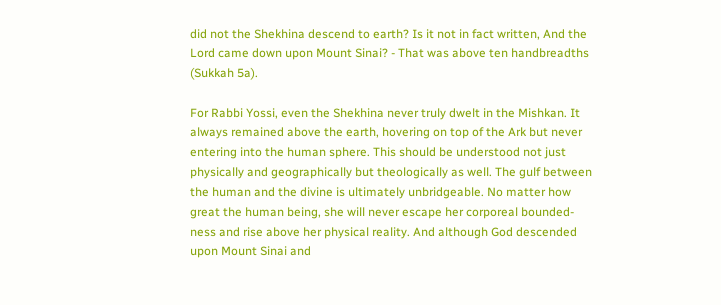did not the Shekhina descend to earth? Is it not in fact written, And the Lord came down upon Mount Sinai? - That was above ten handbreadths (Sukkah 5a).

For Rabbi Yossi, even the Shekhina never truly dwelt in the Mishkan. It always remained above the earth, hovering on top of the Ark but never entering into the human sphere. This should be understood not just physically and geographically but theologically as well. The gulf between the human and the divine is ultimately unbridgeable. No matter how great the human being, she will never escape her corporeal bounded-ness and rise above her physical reality. And although God descended upon Mount Sinai and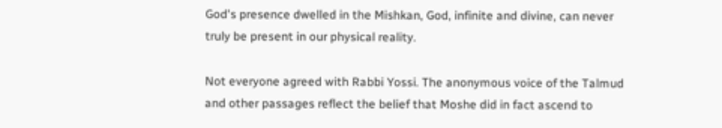God's presence dwelled in the Mishkan, God, infinite and divine, can never truly be present in our physical reality.

Not everyone agreed with Rabbi Yossi. The anonymous voice of the Talmud and other passages reflect the belief that Moshe did in fact ascend to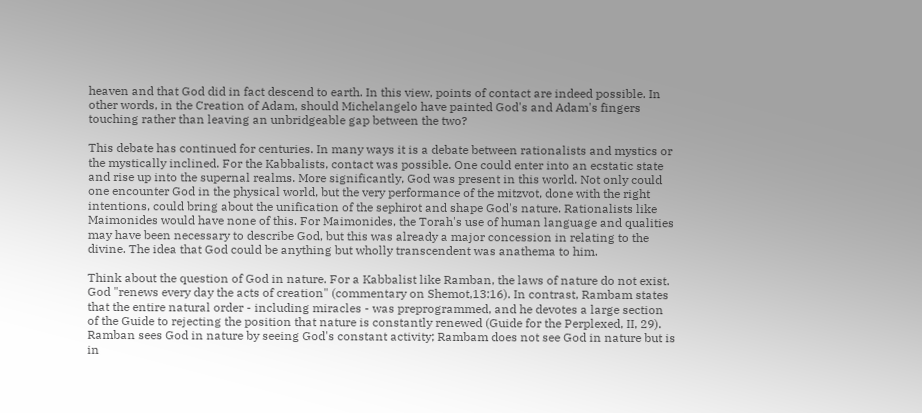heaven and that God did in fact descend to earth. In this view, points of contact are indeed possible. In other words, in the Creation of Adam, should Michelangelo have painted God's and Adam's fingers touching rather than leaving an unbridgeable gap between the two?

This debate has continued for centuries. In many ways it is a debate between rationalists and mystics or the mystically inclined. For the Kabbalists, contact was possible. One could enter into an ecstatic state and rise up into the supernal realms. More significantly, God was present in this world. Not only could one encounter God in the physical world, but the very performance of the mitzvot, done with the right intentions, could bring about the unification of the sephirot and shape God's nature. Rationalists like Maimonides would have none of this. For Maimonides, the Torah's use of human language and qualities may have been necessary to describe God, but this was already a major concession in relating to the divine. The idea that God could be anything but wholly transcendent was anathema to him.

Think about the question of God in nature. For a Kabbalist like Ramban, the laws of nature do not exist. God "renews every day the acts of creation" (commentary on Shemot,13:16). In contrast, Rambam states that the entire natural order - including miracles - was preprogrammed, and he devotes a large section of the Guide to rejecting the position that nature is constantly renewed (Guide for the Perplexed, II, 29). Ramban sees God in nature by seeing God's constant activity; Rambam does not see God in nature but is in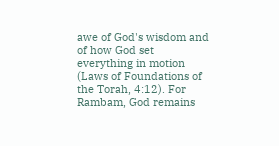awe of God's wisdom and of how God set everything in motion (Laws of Foundations of the Torah, 4:12). For Rambam, God remains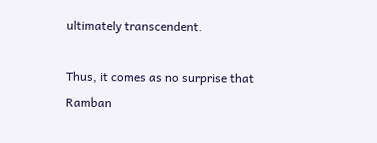ultimately transcendent.

Thus, it comes as no surprise that Ramban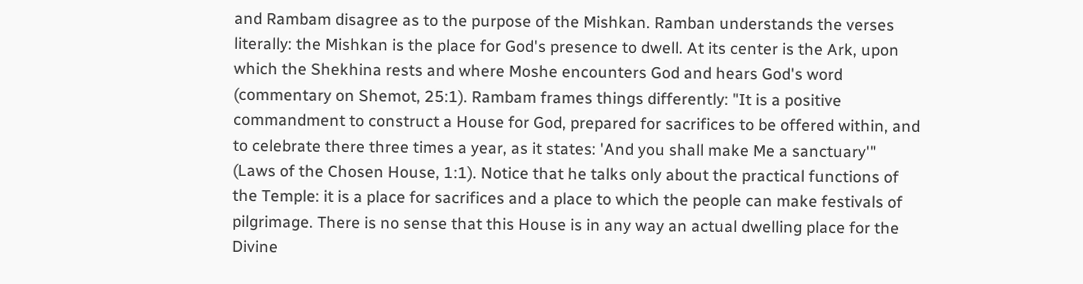and Rambam disagree as to the purpose of the Mishkan. Ramban understands the verses literally: the Mishkan is the place for God's presence to dwell. At its center is the Ark, upon which the Shekhina rests and where Moshe encounters God and hears God's word (commentary on Shemot, 25:1). Rambam frames things differently: "It is a positive commandment to construct a House for God, prepared for sacrifices to be offered within, and to celebrate there three times a year, as it states: 'And you shall make Me a sanctuary'" (Laws of the Chosen House, 1:1). Notice that he talks only about the practical functions of the Temple: it is a place for sacrifices and a place to which the people can make festivals of pilgrimage. There is no sense that this House is in any way an actual dwelling place for the Divine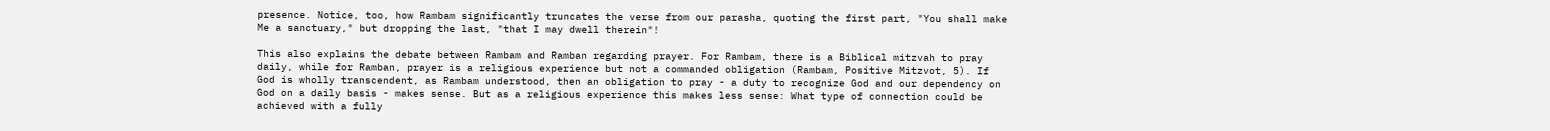presence. Notice, too, how Rambam significantly truncates the verse from our parasha, quoting the first part, "You shall make Me a sanctuary," but dropping the last, "that I may dwell therein"!

This also explains the debate between Rambam and Ramban regarding prayer. For Rambam, there is a Biblical mitzvah to pray daily, while for Ramban, prayer is a religious experience but not a commanded obligation (Rambam, Positive Mitzvot, 5). If God is wholly transcendent, as Rambam understood, then an obligation to pray - a duty to recognize God and our dependency on God on a daily basis - makes sense. But as a religious experience this makes less sense: What type of connection could be achieved with a fully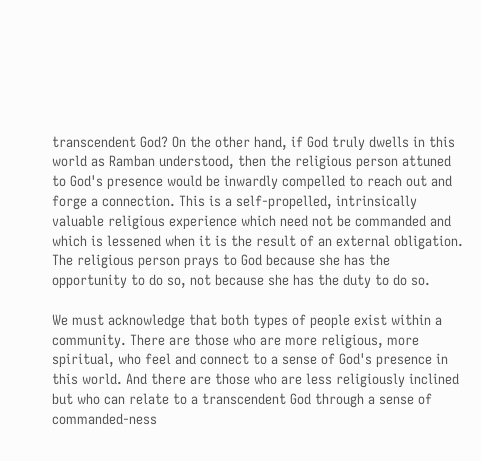transcendent God? On the other hand, if God truly dwells in this world as Ramban understood, then the religious person attuned to God's presence would be inwardly compelled to reach out and forge a connection. This is a self-propelled, intrinsically valuable religious experience which need not be commanded and which is lessened when it is the result of an external obligation. The religious person prays to God because she has the opportunity to do so, not because she has the duty to do so.

We must acknowledge that both types of people exist within a community. There are those who are more religious, more spiritual, who feel and connect to a sense of God's presence in this world. And there are those who are less religiously inclined but who can relate to a transcendent God through a sense of commanded-ness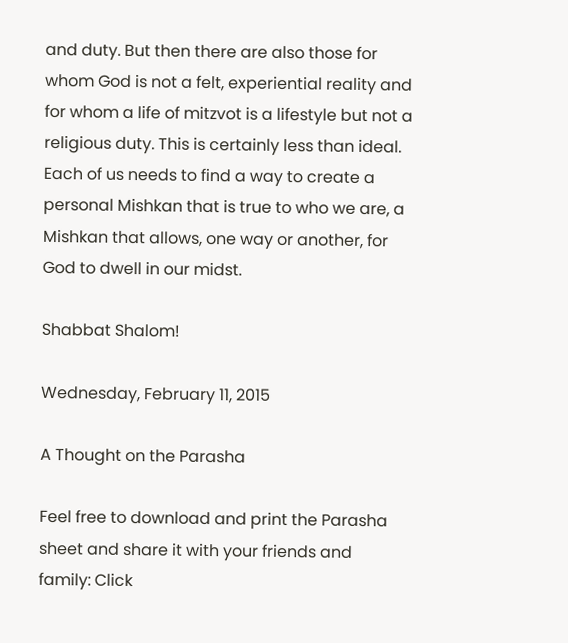and duty. But then there are also those for whom God is not a felt, experiential reality and for whom a life of mitzvot is a lifestyle but not a religious duty. This is certainly less than ideal. Each of us needs to find a way to create a personal Mishkan that is true to who we are, a Mishkan that allows, one way or another, for God to dwell in our midst.

Shabbat Shalom!

Wednesday, February 11, 2015

A Thought on the Parasha

Feel free to download and print the Parasha sheet and share it with your friends and family: Click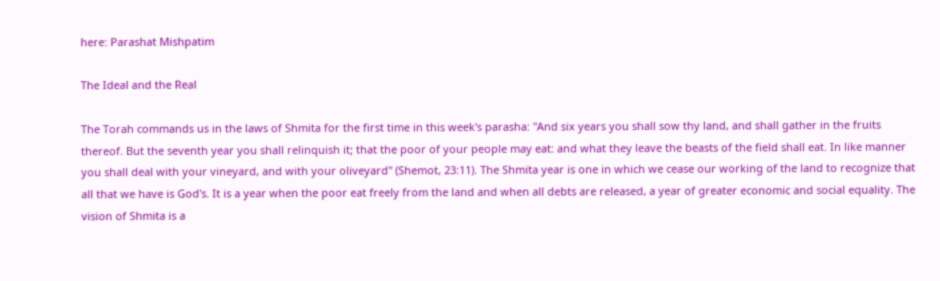here: Parashat Mishpatim

The Ideal and the Real

The Torah commands us in the laws of Shmita for the first time in this week's parasha: "And six years you shall sow thy land, and shall gather in the fruits thereof. But the seventh year you shall relinquish it; that the poor of your people may eat: and what they leave the beasts of the field shall eat. In like manner you shall deal with your vineyard, and with your oliveyard" (Shemot, 23:11). The Shmita year is one in which we cease our working of the land to recognize that all that we have is God's. It is a year when the poor eat freely from the land and when all debts are released, a year of greater economic and social equality. The vision of Shmita is a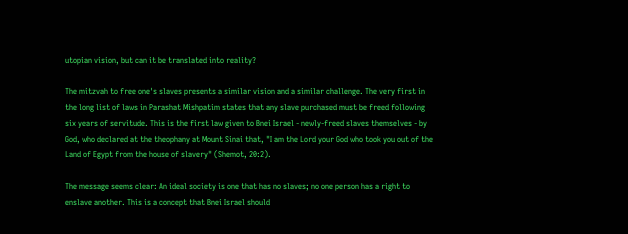utopian vision, but can it be translated into reality?

The mitzvah to free one's slaves presents a similar vision and a similar challenge. The very first in the long list of laws in Parashat Mishpatim states that any slave purchased must be freed following six years of servitude. This is the first law given to Bnei Israel - newly-freed slaves themselves - by God, who declared at the theophany at Mount Sinai that, "I am the Lord your God who took you out of the Land of Egypt from the house of slavery" (Shemot, 20:2).

The message seems clear: An ideal society is one that has no slaves; no one person has a right to enslave another. This is a concept that Bnei Israel should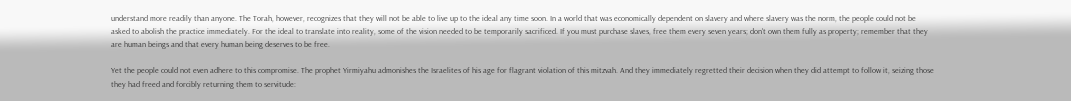understand more readily than anyone. The Torah, however, recognizes that they will not be able to live up to the ideal any time soon. In a world that was economically dependent on slavery and where slavery was the norm, the people could not be asked to abolish the practice immediately. For the ideal to translate into reality, some of the vision needed to be temporarily sacrificed. If you must purchase slaves, free them every seven years; don't own them fully as property; remember that they are human beings and that every human being deserves to be free.

Yet the people could not even adhere to this compromise. The prophet Yirmiyahu admonishes the Israelites of his age for flagrant violation of this mitzvah. And they immediately regretted their decision when they did attempt to follow it, seizing those they had freed and forcibly returning them to servitude: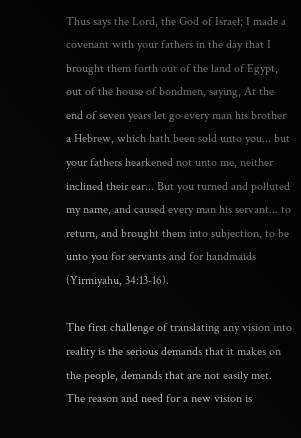Thus says the Lord, the God of Israel; I made a covenant with your fathers in the day that I brought them forth out of the land of Egypt, out of the house of bondmen, saying, At the end of seven years let go every man his brother a Hebrew, which hath been sold unto you... but your fathers hearkened not unto me, neither inclined their ear... But you turned and polluted my name, and caused every man his servant... to return, and brought them into subjection, to be unto you for servants and for handmaids (Yirmiyahu, 34:13-16).

The first challenge of translating any vision into reality is the serious demands that it makes on the people, demands that are not easily met. The reason and need for a new vision is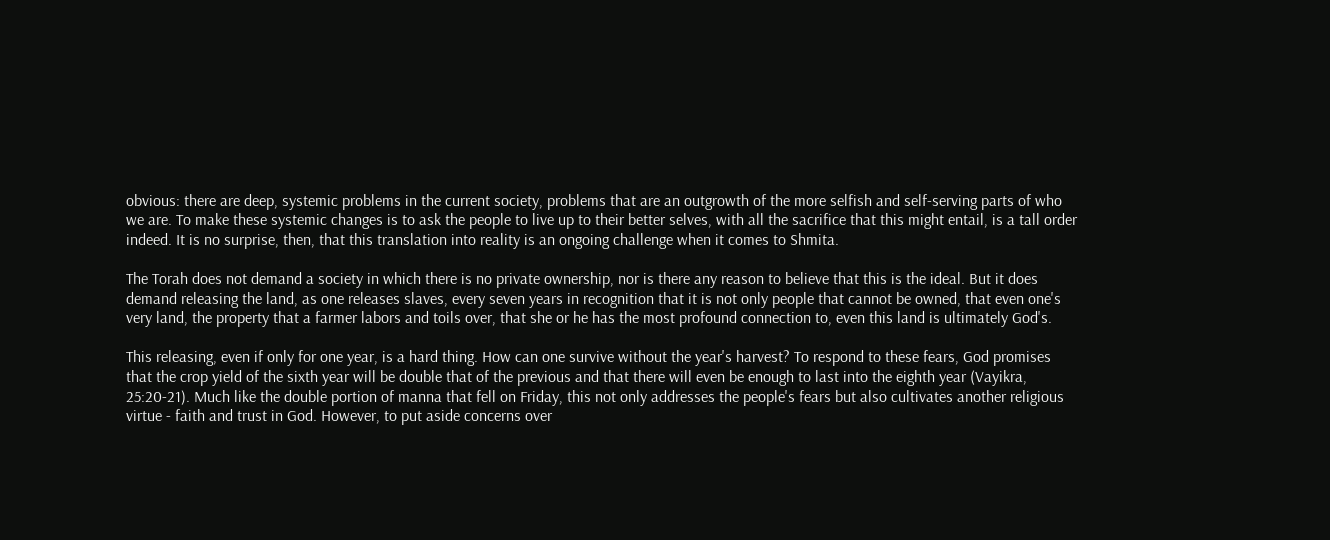obvious: there are deep, systemic problems in the current society, problems that are an outgrowth of the more selfish and self-serving parts of who we are. To make these systemic changes is to ask the people to live up to their better selves, with all the sacrifice that this might entail, is a tall order indeed. It is no surprise, then, that this translation into reality is an ongoing challenge when it comes to Shmita.

The Torah does not demand a society in which there is no private ownership, nor is there any reason to believe that this is the ideal. But it does demand releasing the land, as one releases slaves, every seven years in recognition that it is not only people that cannot be owned, that even one's very land, the property that a farmer labors and toils over, that she or he has the most profound connection to, even this land is ultimately God's.

This releasing, even if only for one year, is a hard thing. How can one survive without the year's harvest? To respond to these fears, God promises that the crop yield of the sixth year will be double that of the previous and that there will even be enough to last into the eighth year (Vayikra, 25:20-21). Much like the double portion of manna that fell on Friday, this not only addresses the people's fears but also cultivates another religious virtue - faith and trust in God. However, to put aside concerns over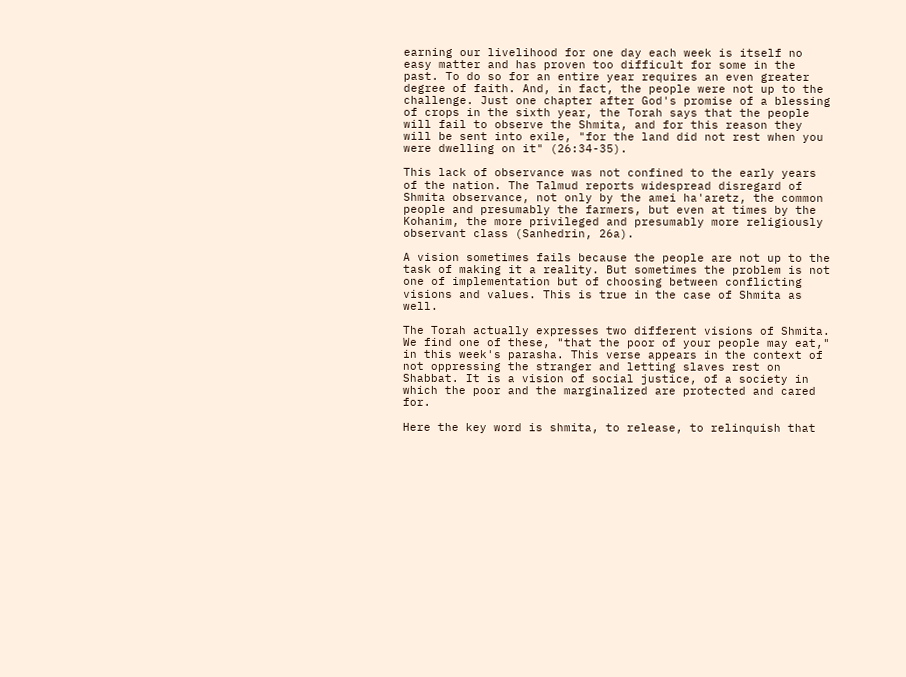earning our livelihood for one day each week is itself no easy matter and has proven too difficult for some in the past. To do so for an entire year requires an even greater degree of faith. And, in fact, the people were not up to the challenge. Just one chapter after God's promise of a blessing of crops in the sixth year, the Torah says that the people will fail to observe the Shmita, and for this reason they will be sent into exile, "for the land did not rest when you were dwelling on it" (26:34-35).

This lack of observance was not confined to the early years of the nation. The Talmud reports widespread disregard of Shmita observance, not only by the amei ha'aretz, the common people and presumably the farmers, but even at times by the Kohanim, the more privileged and presumably more religiously observant class (Sanhedrin, 26a).

A vision sometimes fails because the people are not up to the task of making it a reality. But sometimes the problem is not one of implementation but of choosing between conflicting visions and values. This is true in the case of Shmita as well.

The Torah actually expresses two different visions of Shmita. We find one of these, "that the poor of your people may eat," in this week's parasha. This verse appears in the context of not oppressing the stranger and letting slaves rest on Shabbat. It is a vision of social justice, of a society in which the poor and the marginalized are protected and cared for.

Here the key word is shmita, to release, to relinquish that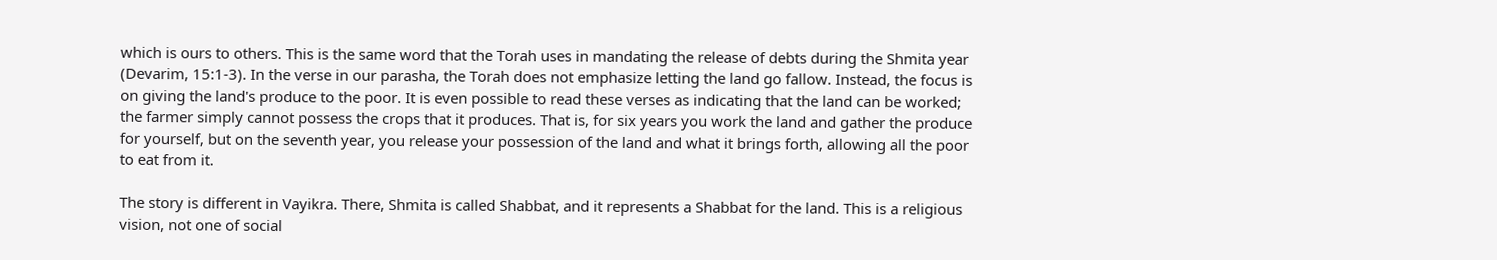which is ours to others. This is the same word that the Torah uses in mandating the release of debts during the Shmita year (Devarim, 15:1-3). In the verse in our parasha, the Torah does not emphasize letting the land go fallow. Instead, the focus is on giving the land's produce to the poor. It is even possible to read these verses as indicating that the land can be worked; the farmer simply cannot possess the crops that it produces. That is, for six years you work the land and gather the produce for yourself, but on the seventh year, you release your possession of the land and what it brings forth, allowing all the poor to eat from it.

The story is different in Vayikra. There, Shmita is called Shabbat, and it represents a Shabbat for the land. This is a religious vision, not one of social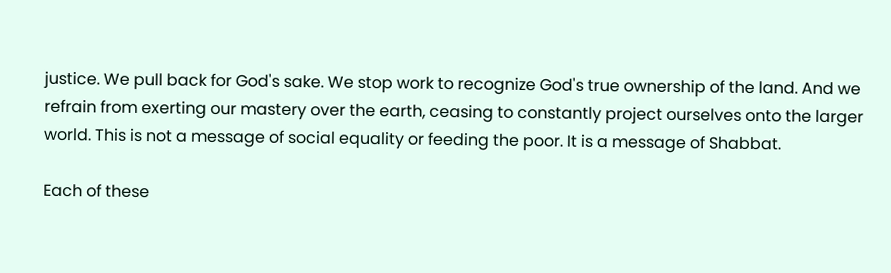justice. We pull back for God's sake. We stop work to recognize God's true ownership of the land. And we refrain from exerting our mastery over the earth, ceasing to constantly project ourselves onto the larger world. This is not a message of social equality or feeding the poor. It is a message of Shabbat.

Each of these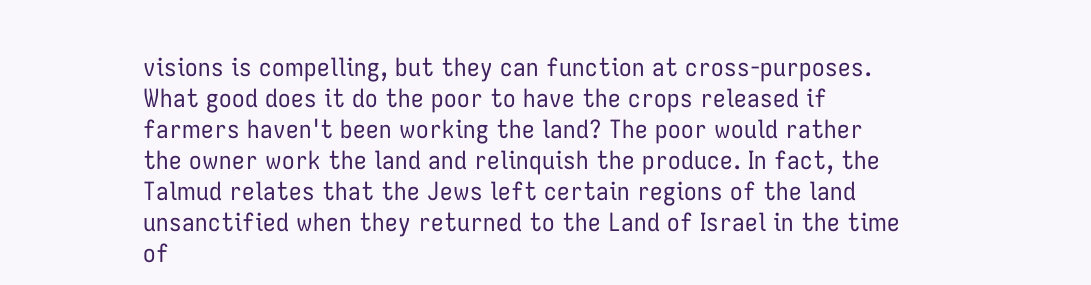visions is compelling, but they can function at cross-purposes. What good does it do the poor to have the crops released if farmers haven't been working the land? The poor would rather the owner work the land and relinquish the produce. In fact, the Talmud relates that the Jews left certain regions of the land unsanctified when they returned to the Land of Israel in the time of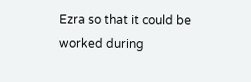Ezra so that it could be worked during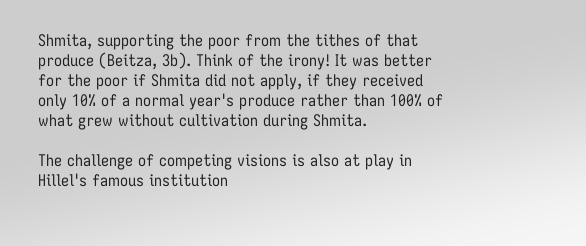Shmita, supporting the poor from the tithes of that produce (Beitza, 3b). Think of the irony! It was better for the poor if Shmita did not apply, if they received only 10% of a normal year's produce rather than 100% of what grew without cultivation during Shmita.

The challenge of competing visions is also at play in Hillel's famous institution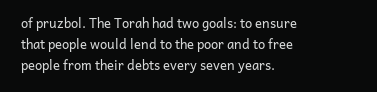of pruzbol. The Torah had two goals: to ensure that people would lend to the poor and to free people from their debts every seven years.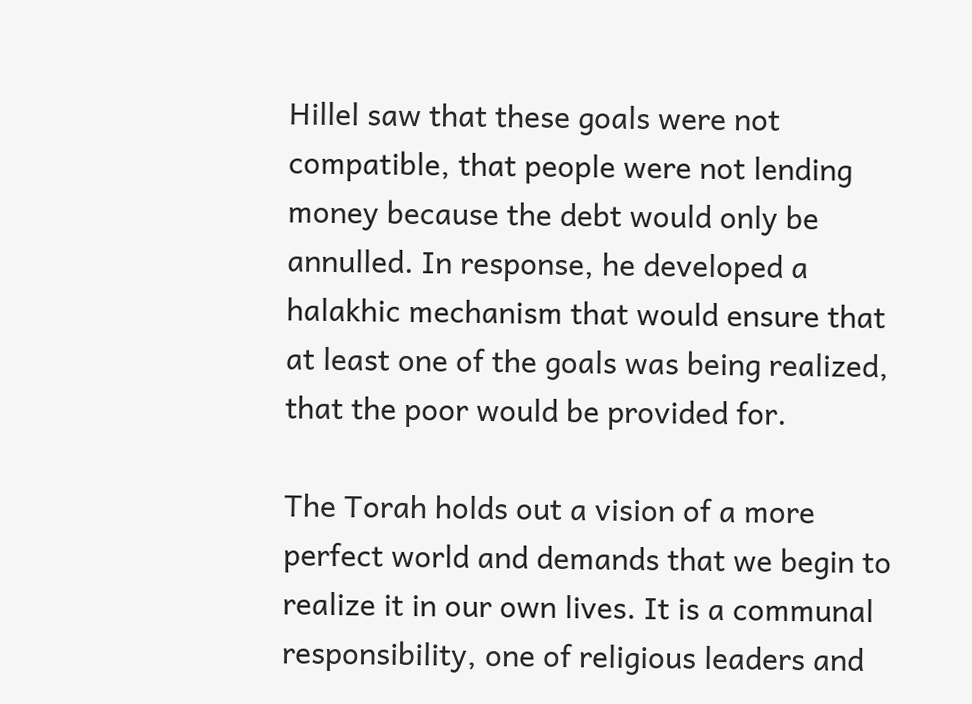Hillel saw that these goals were not compatible, that people were not lending money because the debt would only be annulled. In response, he developed a halakhic mechanism that would ensure that at least one of the goals was being realized, that the poor would be provided for.

The Torah holds out a vision of a more perfect world and demands that we begin to realize it in our own lives. It is a communal responsibility, one of religious leaders and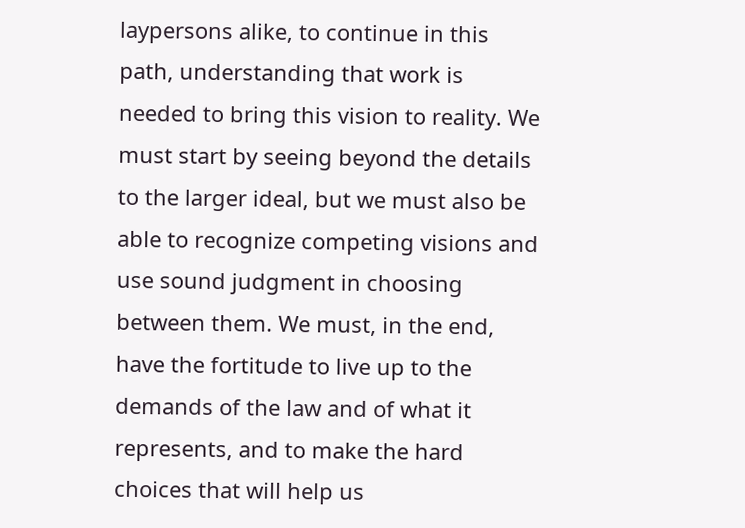laypersons alike, to continue in this path, understanding that work is needed to bring this vision to reality. We must start by seeing beyond the details to the larger ideal, but we must also be able to recognize competing visions and use sound judgment in choosing between them. We must, in the end, have the fortitude to live up to the demands of the law and of what it represents, and to make the hard choices that will help us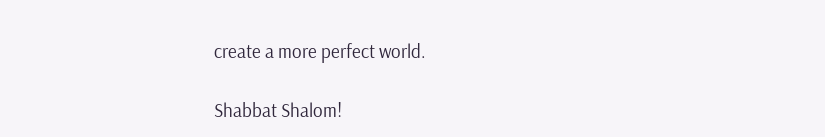create a more perfect world.

Shabbat Shalom!